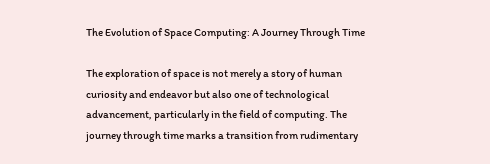The Evolution of Space Computing: A Journey Through Time

The exploration of space is not merely a story of human curiosity and endeavor but also one of technological advancement, particularly in the field of computing. The journey through time marks a transition from rudimentary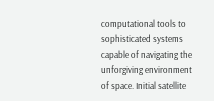computational tools to sophisticated systems capable of navigating the unforgiving environment of space. Initial satellite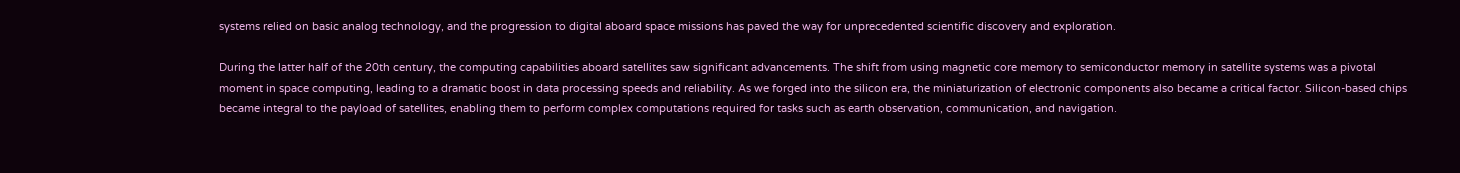systems relied on basic analog technology, and the progression to digital aboard space missions has paved the way for unprecedented scientific discovery and exploration.

During the latter half of the 20th century, the computing capabilities aboard satellites saw significant advancements. The shift from using magnetic core memory to semiconductor memory in satellite systems was a pivotal moment in space computing, leading to a dramatic boost in data processing speeds and reliability. As we forged into the silicon era, the miniaturization of electronic components also became a critical factor. Silicon-based chips became integral to the payload of satellites, enabling them to perform complex computations required for tasks such as earth observation, communication, and navigation.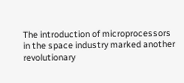The introduction of microprocessors in the space industry marked another revolutionary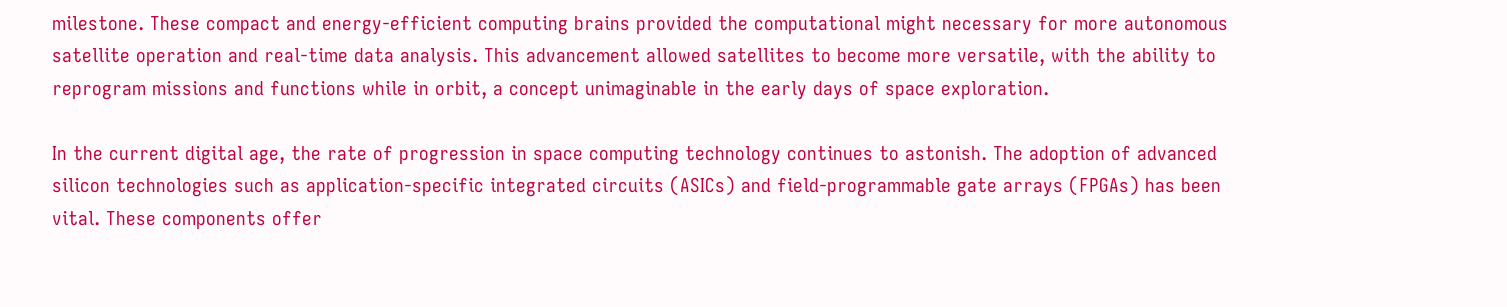milestone. These compact and energy-efficient computing brains provided the computational might necessary for more autonomous satellite operation and real-time data analysis. This advancement allowed satellites to become more versatile, with the ability to reprogram missions and functions while in orbit, a concept unimaginable in the early days of space exploration.

In the current digital age, the rate of progression in space computing technology continues to astonish. The adoption of advanced silicon technologies such as application-specific integrated circuits (ASICs) and field-programmable gate arrays (FPGAs) has been vital. These components offer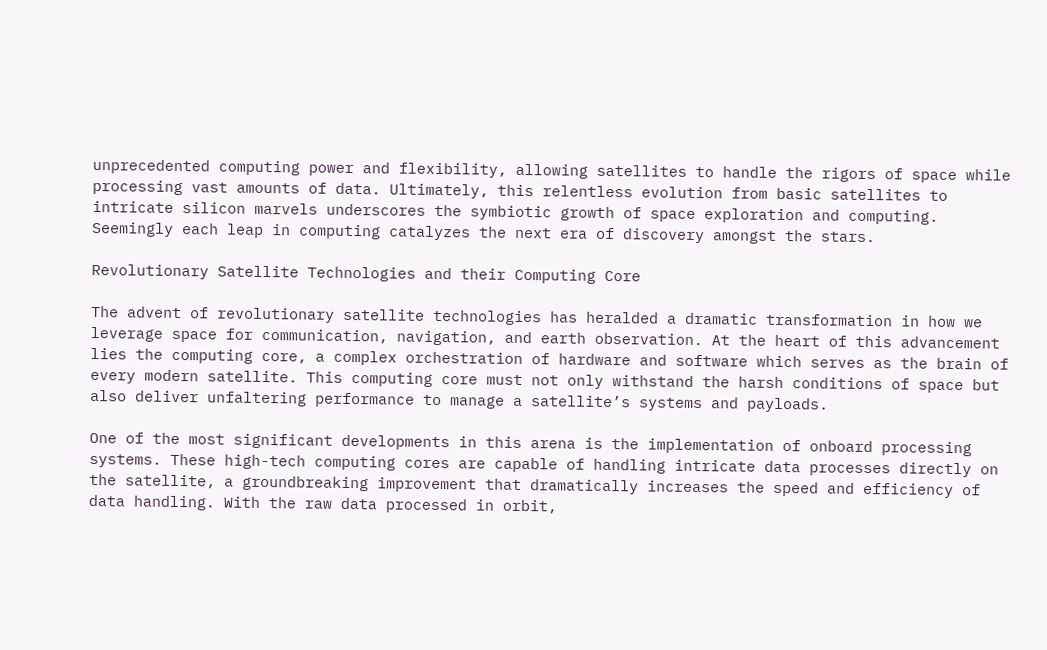unprecedented computing power and flexibility, allowing satellites to handle the rigors of space while processing vast amounts of data. Ultimately, this relentless evolution from basic satellites to intricate silicon marvels underscores the symbiotic growth of space exploration and computing. Seemingly each leap in computing catalyzes the next era of discovery amongst the stars.

Revolutionary Satellite Technologies and their Computing Core

The advent of revolutionary satellite technologies has heralded a dramatic transformation in how we leverage space for communication, navigation, and earth observation. At the heart of this advancement lies the computing core, a complex orchestration of hardware and software which serves as the brain of every modern satellite. This computing core must not only withstand the harsh conditions of space but also deliver unfaltering performance to manage a satellite’s systems and payloads.

One of the most significant developments in this arena is the implementation of onboard processing systems. These high-tech computing cores are capable of handling intricate data processes directly on the satellite, a groundbreaking improvement that dramatically increases the speed and efficiency of data handling. With the raw data processed in orbit,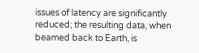issues of latency are significantly reduced; the resulting data, when beamed back to Earth, is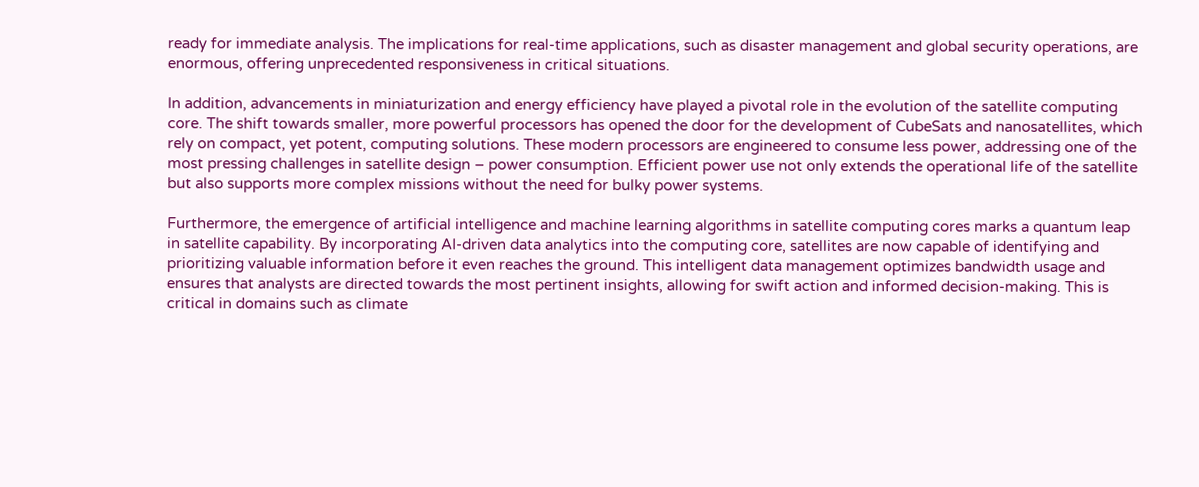ready for immediate analysis. The implications for real-time applications, such as disaster management and global security operations, are enormous, offering unprecedented responsiveness in critical situations.

In addition, advancements in miniaturization and energy efficiency have played a pivotal role in the evolution of the satellite computing core. The shift towards smaller, more powerful processors has opened the door for the development of CubeSats and nanosatellites, which rely on compact, yet potent, computing solutions. These modern processors are engineered to consume less power, addressing one of the most pressing challenges in satellite design – power consumption. Efficient power use not only extends the operational life of the satellite but also supports more complex missions without the need for bulky power systems.

Furthermore, the emergence of artificial intelligence and machine learning algorithms in satellite computing cores marks a quantum leap in satellite capability. By incorporating AI-driven data analytics into the computing core, satellites are now capable of identifying and prioritizing valuable information before it even reaches the ground. This intelligent data management optimizes bandwidth usage and ensures that analysts are directed towards the most pertinent insights, allowing for swift action and informed decision-making. This is critical in domains such as climate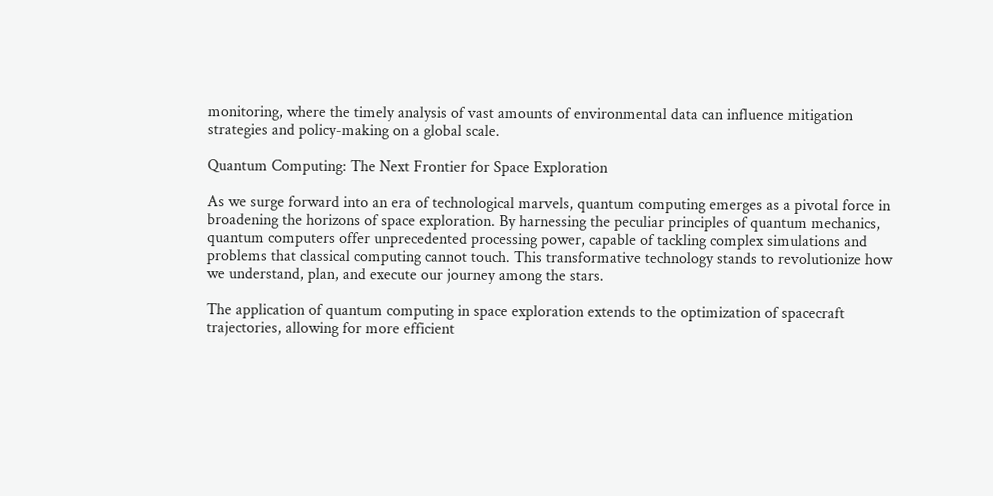monitoring, where the timely analysis of vast amounts of environmental data can influence mitigation strategies and policy-making on a global scale.

Quantum Computing: The Next Frontier for Space Exploration

As we surge forward into an era of technological marvels, quantum computing emerges as a pivotal force in broadening the horizons of space exploration. By harnessing the peculiar principles of quantum mechanics, quantum computers offer unprecedented processing power, capable of tackling complex simulations and problems that classical computing cannot touch. This transformative technology stands to revolutionize how we understand, plan, and execute our journey among the stars.

The application of quantum computing in space exploration extends to the optimization of spacecraft trajectories, allowing for more efficient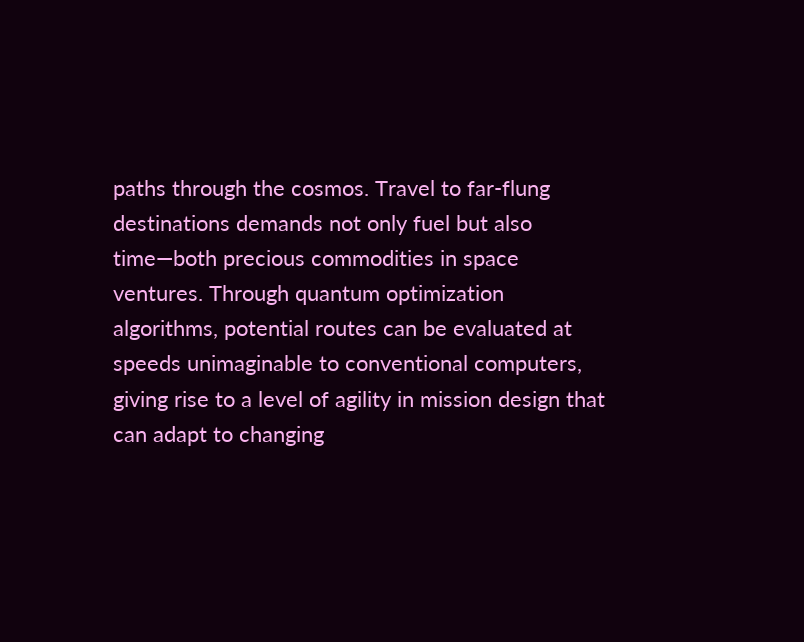paths through the cosmos. Travel to far-flung destinations demands not only fuel but also time—both precious commodities in space ventures. Through quantum optimization algorithms, potential routes can be evaluated at speeds unimaginable to conventional computers, giving rise to a level of agility in mission design that can adapt to changing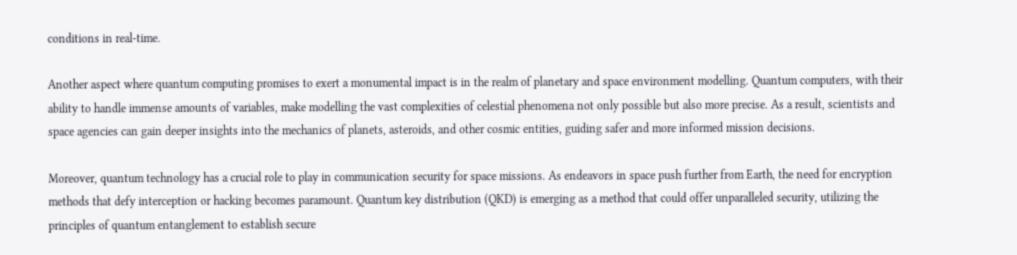conditions in real-time.

Another aspect where quantum computing promises to exert a monumental impact is in the realm of planetary and space environment modelling. Quantum computers, with their ability to handle immense amounts of variables, make modelling the vast complexities of celestial phenomena not only possible but also more precise. As a result, scientists and space agencies can gain deeper insights into the mechanics of planets, asteroids, and other cosmic entities, guiding safer and more informed mission decisions.

Moreover, quantum technology has a crucial role to play in communication security for space missions. As endeavors in space push further from Earth, the need for encryption methods that defy interception or hacking becomes paramount. Quantum key distribution (QKD) is emerging as a method that could offer unparalleled security, utilizing the principles of quantum entanglement to establish secure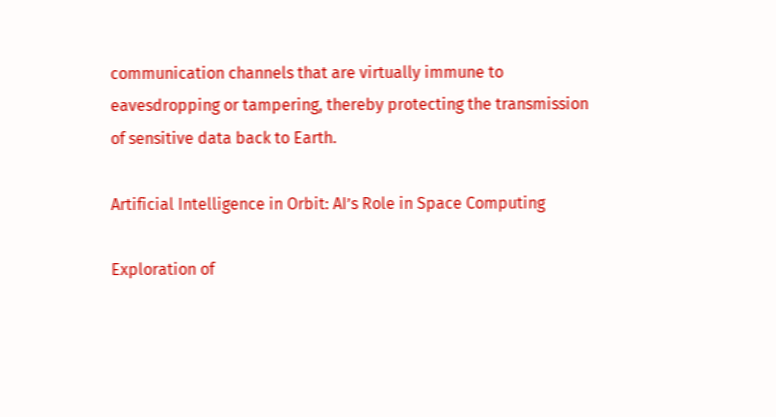communication channels that are virtually immune to eavesdropping or tampering, thereby protecting the transmission of sensitive data back to Earth.

Artificial Intelligence in Orbit: AI’s Role in Space Computing

Exploration of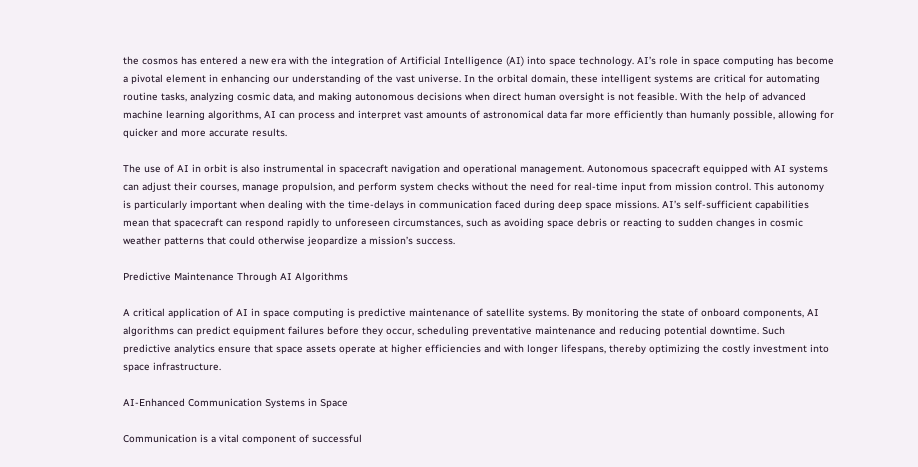the cosmos has entered a new era with the integration of Artificial Intelligence (AI) into space technology. AI’s role in space computing has become a pivotal element in enhancing our understanding of the vast universe. In the orbital domain, these intelligent systems are critical for automating routine tasks, analyzing cosmic data, and making autonomous decisions when direct human oversight is not feasible. With the help of advanced machine learning algorithms, AI can process and interpret vast amounts of astronomical data far more efficiently than humanly possible, allowing for quicker and more accurate results.

The use of AI in orbit is also instrumental in spacecraft navigation and operational management. Autonomous spacecraft equipped with AI systems can adjust their courses, manage propulsion, and perform system checks without the need for real-time input from mission control. This autonomy is particularly important when dealing with the time-delays in communication faced during deep space missions. AI’s self-sufficient capabilities mean that spacecraft can respond rapidly to unforeseen circumstances, such as avoiding space debris or reacting to sudden changes in cosmic weather patterns that could otherwise jeopardize a mission’s success.

Predictive Maintenance Through AI Algorithms

A critical application of AI in space computing is predictive maintenance of satellite systems. By monitoring the state of onboard components, AI algorithms can predict equipment failures before they occur, scheduling preventative maintenance and reducing potential downtime. Such predictive analytics ensure that space assets operate at higher efficiencies and with longer lifespans, thereby optimizing the costly investment into space infrastructure.

AI-Enhanced Communication Systems in Space

Communication is a vital component of successful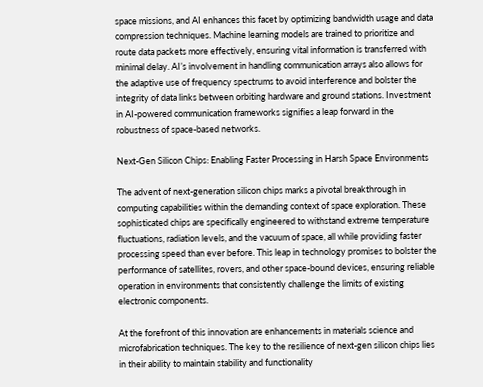space missions, and AI enhances this facet by optimizing bandwidth usage and data compression techniques. Machine learning models are trained to prioritize and route data packets more effectively, ensuring vital information is transferred with minimal delay. AI’s involvement in handling communication arrays also allows for the adaptive use of frequency spectrums to avoid interference and bolster the integrity of data links between orbiting hardware and ground stations. Investment in AI-powered communication frameworks signifies a leap forward in the robustness of space-based networks.

Next-Gen Silicon Chips: Enabling Faster Processing in Harsh Space Environments

The advent of next-generation silicon chips marks a pivotal breakthrough in computing capabilities within the demanding context of space exploration. These sophisticated chips are specifically engineered to withstand extreme temperature fluctuations, radiation levels, and the vacuum of space, all while providing faster processing speed than ever before. This leap in technology promises to bolster the performance of satellites, rovers, and other space-bound devices, ensuring reliable operation in environments that consistently challenge the limits of existing electronic components.

At the forefront of this innovation are enhancements in materials science and microfabrication techniques. The key to the resilience of next-gen silicon chips lies in their ability to maintain stability and functionality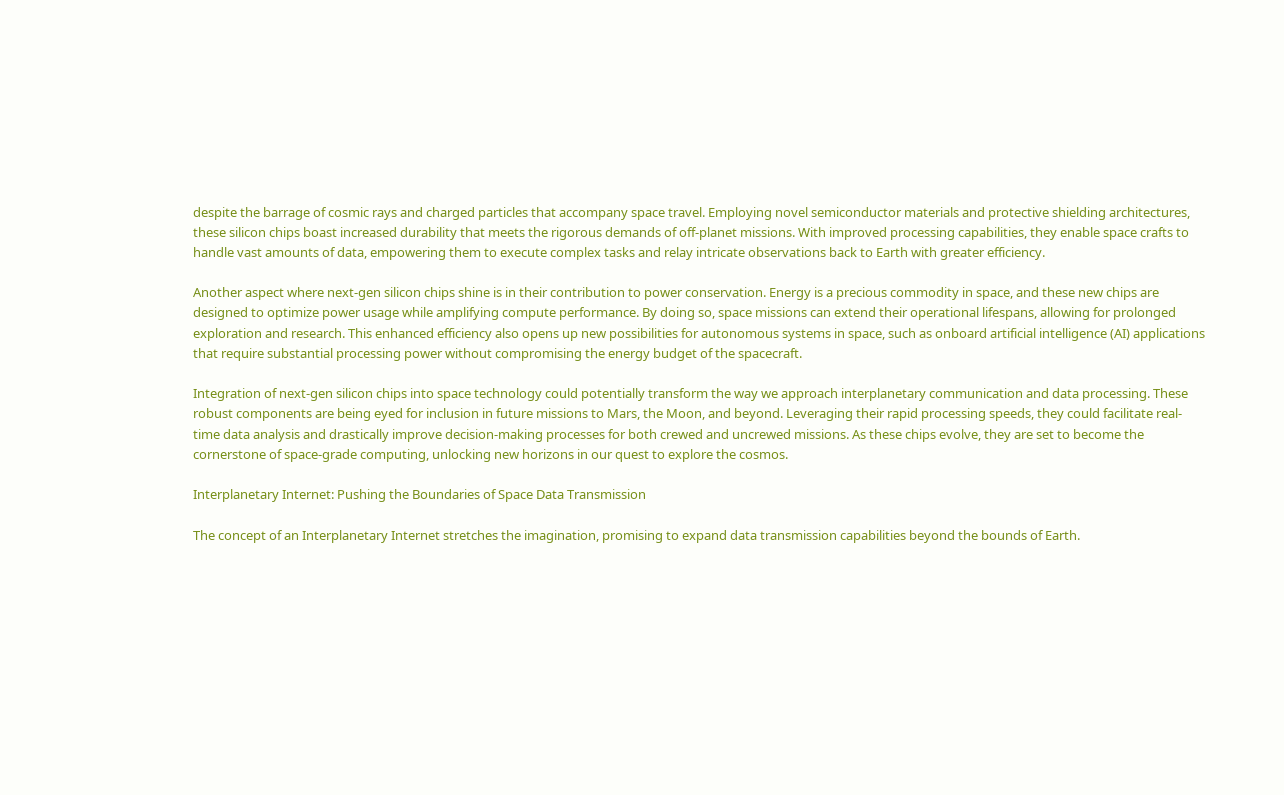despite the barrage of cosmic rays and charged particles that accompany space travel. Employing novel semiconductor materials and protective shielding architectures, these silicon chips boast increased durability that meets the rigorous demands of off-planet missions. With improved processing capabilities, they enable space crafts to handle vast amounts of data, empowering them to execute complex tasks and relay intricate observations back to Earth with greater efficiency.

Another aspect where next-gen silicon chips shine is in their contribution to power conservation. Energy is a precious commodity in space, and these new chips are designed to optimize power usage while amplifying compute performance. By doing so, space missions can extend their operational lifespans, allowing for prolonged exploration and research. This enhanced efficiency also opens up new possibilities for autonomous systems in space, such as onboard artificial intelligence (AI) applications that require substantial processing power without compromising the energy budget of the spacecraft.

Integration of next-gen silicon chips into space technology could potentially transform the way we approach interplanetary communication and data processing. These robust components are being eyed for inclusion in future missions to Mars, the Moon, and beyond. Leveraging their rapid processing speeds, they could facilitate real-time data analysis and drastically improve decision-making processes for both crewed and uncrewed missions. As these chips evolve, they are set to become the cornerstone of space-grade computing, unlocking new horizons in our quest to explore the cosmos.

Interplanetary Internet: Pushing the Boundaries of Space Data Transmission

The concept of an Interplanetary Internet stretches the imagination, promising to expand data transmission capabilities beyond the bounds of Earth.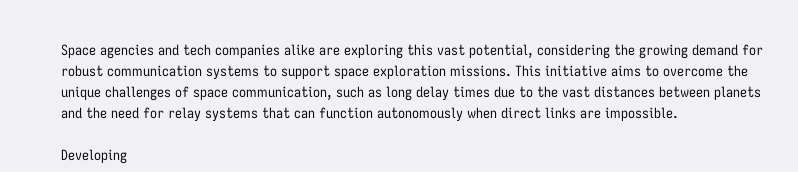Space agencies and tech companies alike are exploring this vast potential, considering the growing demand for robust communication systems to support space exploration missions. This initiative aims to overcome the unique challenges of space communication, such as long delay times due to the vast distances between planets and the need for relay systems that can function autonomously when direct links are impossible.

Developing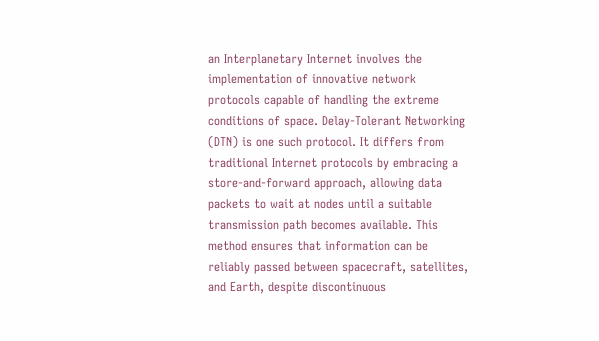an Interplanetary Internet involves the implementation of innovative network protocols capable of handling the extreme conditions of space. Delay-Tolerant Networking (DTN) is one such protocol. It differs from traditional Internet protocols by embracing a store-and-forward approach, allowing data packets to wait at nodes until a suitable transmission path becomes available. This method ensures that information can be reliably passed between spacecraft, satellites, and Earth, despite discontinuous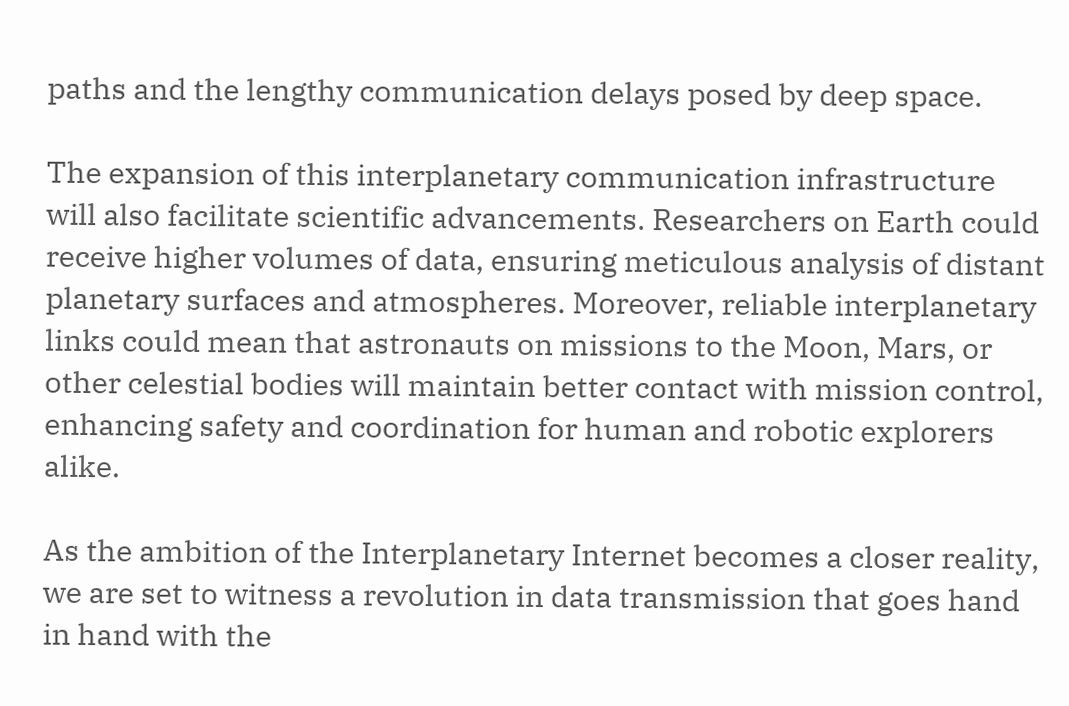paths and the lengthy communication delays posed by deep space.

The expansion of this interplanetary communication infrastructure will also facilitate scientific advancements. Researchers on Earth could receive higher volumes of data, ensuring meticulous analysis of distant planetary surfaces and atmospheres. Moreover, reliable interplanetary links could mean that astronauts on missions to the Moon, Mars, or other celestial bodies will maintain better contact with mission control, enhancing safety and coordination for human and robotic explorers alike.

As the ambition of the Interplanetary Internet becomes a closer reality, we are set to witness a revolution in data transmission that goes hand in hand with the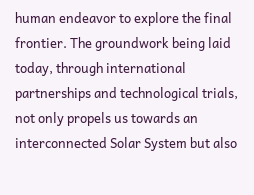human endeavor to explore the final frontier. The groundwork being laid today, through international partnerships and technological trials, not only propels us towards an interconnected Solar System but also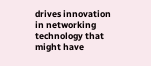drives innovation in networking technology that might have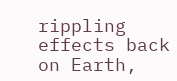rippling effects back on Earth,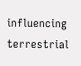influencing terrestrial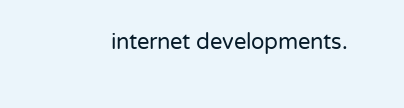internet developments.